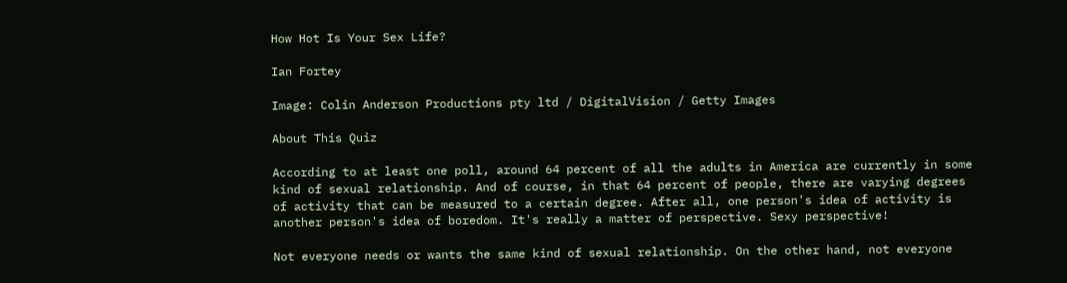How Hot Is Your Sex Life?

Ian Fortey

Image: Colin Anderson Productions pty ltd / DigitalVision / Getty Images

About This Quiz

According to at least one poll, around 64 percent of all the adults in America are currently in some kind of sexual relationship. And of course, in that 64 percent of people, there are varying degrees of activity that can be measured to a certain degree. After all, one person's idea of activity is another person's idea of boredom. It's really a matter of perspective. Sexy perspective!

Not everyone needs or wants the same kind of sexual relationship. On the other hand, not everyone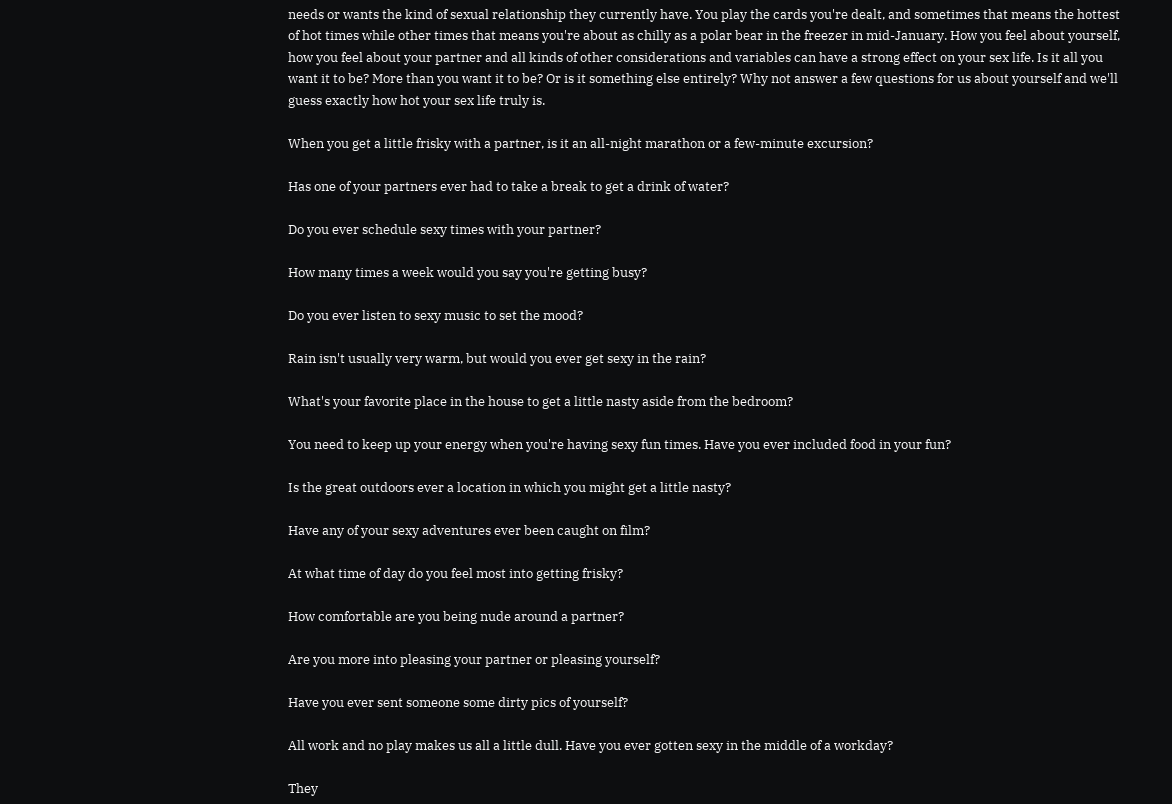needs or wants the kind of sexual relationship they currently have. You play the cards you're dealt, and sometimes that means the hottest of hot times while other times that means you're about as chilly as a polar bear in the freezer in mid-January. How you feel about yourself, how you feel about your partner and all kinds of other considerations and variables can have a strong effect on your sex life. Is it all you want it to be? More than you want it to be? Or is it something else entirely? Why not answer a few questions for us about yourself and we'll guess exactly how hot your sex life truly is.

When you get a little frisky with a partner, is it an all-night marathon or a few-minute excursion?

Has one of your partners ever had to take a break to get a drink of water?

Do you ever schedule sexy times with your partner?

How many times a week would you say you're getting busy?

Do you ever listen to sexy music to set the mood?

Rain isn't usually very warm, but would you ever get sexy in the rain?

What's your favorite place in the house to get a little nasty aside from the bedroom?

You need to keep up your energy when you're having sexy fun times. Have you ever included food in your fun?

Is the great outdoors ever a location in which you might get a little nasty?

Have any of your sexy adventures ever been caught on film?

At what time of day do you feel most into getting frisky?

How comfortable are you being nude around a partner?

Are you more into pleasing your partner or pleasing yourself?

Have you ever sent someone some dirty pics of yourself?

All work and no play makes us all a little dull. Have you ever gotten sexy in the middle of a workday?

They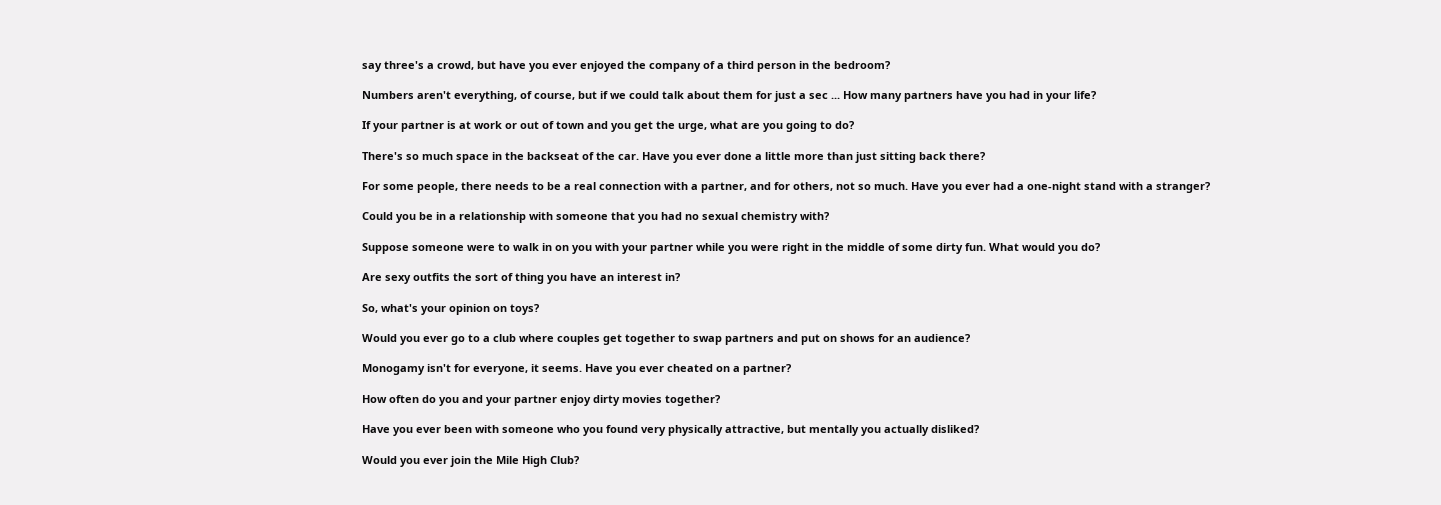say three's a crowd, but have you ever enjoyed the company of a third person in the bedroom?

Numbers aren't everything, of course, but if we could talk about them for just a sec ... How many partners have you had in your life?

If your partner is at work or out of town and you get the urge, what are you going to do?

There's so much space in the backseat of the car. Have you ever done a little more than just sitting back there?

For some people, there needs to be a real connection with a partner, and for others, not so much. Have you ever had a one-night stand with a stranger?

Could you be in a relationship with someone that you had no sexual chemistry with?

Suppose someone were to walk in on you with your partner while you were right in the middle of some dirty fun. What would you do?

Are sexy outfits the sort of thing you have an interest in?

So, what's your opinion on toys?

Would you ever go to a club where couples get together to swap partners and put on shows for an audience?

Monogamy isn't for everyone, it seems. Have you ever cheated on a partner?

How often do you and your partner enjoy dirty movies together?

Have you ever been with someone who you found very physically attractive, but mentally you actually disliked?

Would you ever join the Mile High Club?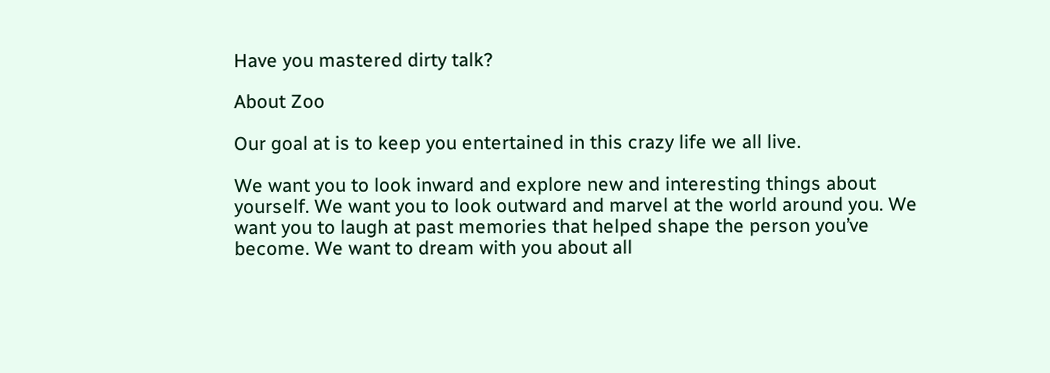Have you mastered dirty talk?

About Zoo

Our goal at is to keep you entertained in this crazy life we all live.

We want you to look inward and explore new and interesting things about yourself. We want you to look outward and marvel at the world around you. We want you to laugh at past memories that helped shape the person you’ve become. We want to dream with you about all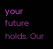your future holds. Our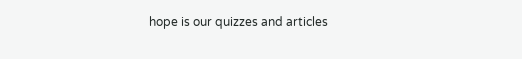hope is our quizzes and articles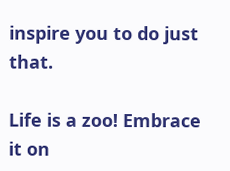inspire you to do just that.

Life is a zoo! Embrace it on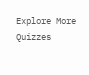Explore More Quizzes